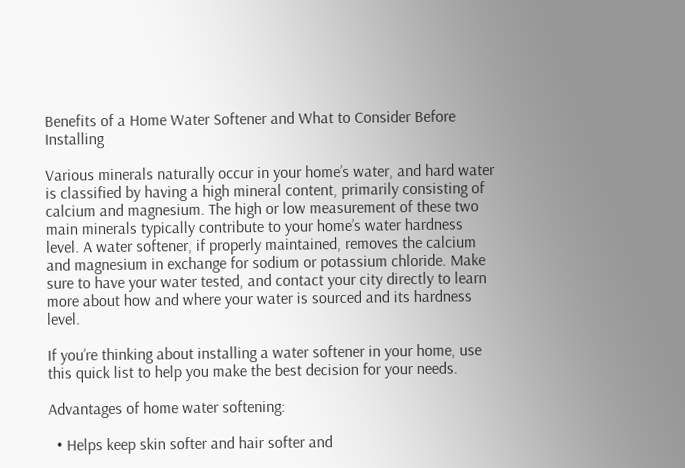Benefits of a Home Water Softener and What to Consider Before Installing

Various minerals naturally occur in your home’s water, and hard water is classified by having a high mineral content, primarily consisting of calcium and magnesium. The high or low measurement of these two main minerals typically contribute to your home’s water hardness level. A water softener, if properly maintained, removes the calcium and magnesium in exchange for sodium or potassium chloride. Make sure to have your water tested, and contact your city directly to learn more about how and where your water is sourced and its hardness level.

If you’re thinking about installing a water softener in your home, use this quick list to help you make the best decision for your needs.

Advantages of home water softening:

  • Helps keep skin softer and hair softer and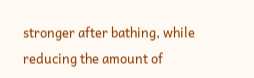stronger after bathing, while reducing the amount of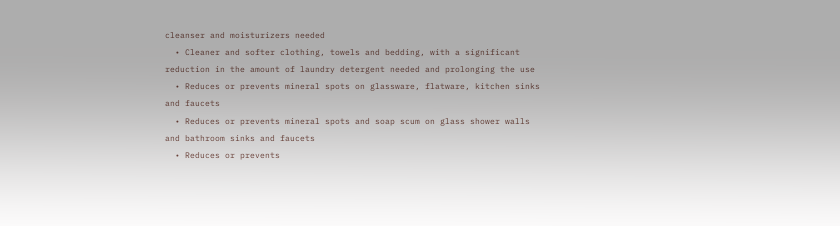cleanser and moisturizers needed
  • Cleaner and softer clothing, towels and bedding, with a significant reduction in the amount of laundry detergent needed and prolonging the use
  • Reduces or prevents mineral spots on glassware, flatware, kitchen sinks and faucets
  • Reduces or prevents mineral spots and soap scum on glass shower walls and bathroom sinks and faucets
  • Reduces or prevents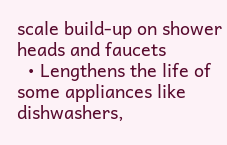scale build-up on shower heads and faucets
  • Lengthens the life of some appliances like dishwashers,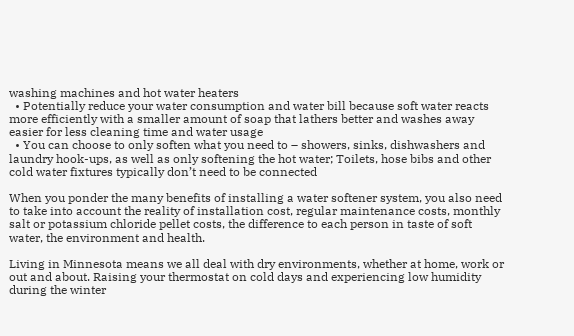washing machines and hot water heaters
  • Potentially reduce your water consumption and water bill because soft water reacts more efficiently with a smaller amount of soap that lathers better and washes away easier for less cleaning time and water usage
  • You can choose to only soften what you need to – showers, sinks, dishwashers and laundry hook-ups, as well as only softening the hot water; Toilets, hose bibs and other cold water fixtures typically don’t need to be connected

When you ponder the many benefits of installing a water softener system, you also need to take into account the reality of installation cost, regular maintenance costs, monthly salt or potassium chloride pellet costs, the difference to each person in taste of soft water, the environment and health.

Living in Minnesota means we all deal with dry environments, whether at home, work or out and about. Raising your thermostat on cold days and experiencing low humidity during the winter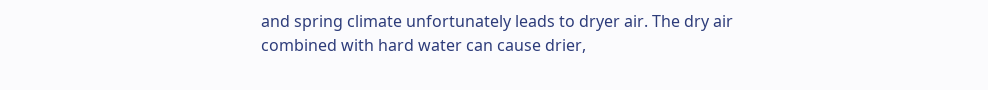and spring climate unfortunately leads to dryer air. The dry air combined with hard water can cause drier,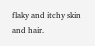flaky and itchy skin and hair.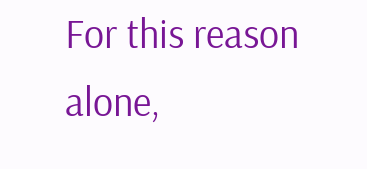For this reason alone,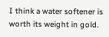I think a water softener is worth its weight in gold.